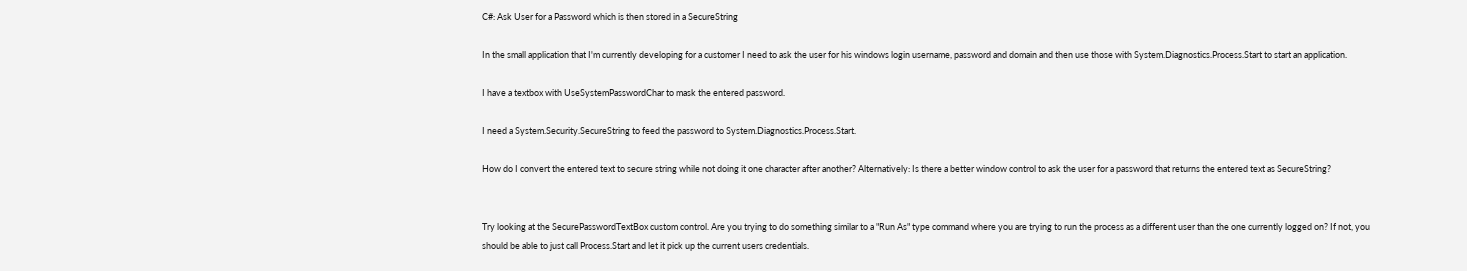C#: Ask User for a Password which is then stored in a SecureString

In the small application that I'm currently developing for a customer I need to ask the user for his windows login username, password and domain and then use those with System.Diagnostics.Process.Start to start an application.

I have a textbox with UseSystemPasswordChar to mask the entered password.

I need a System.Security.SecureString to feed the password to System.Diagnostics.Process.Start.

How do I convert the entered text to secure string while not doing it one character after another? Alternatively: Is there a better window control to ask the user for a password that returns the entered text as SecureString?


Try looking at the SecurePasswordTextBox custom control. Are you trying to do something similar to a "Run As" type command where you are trying to run the process as a different user than the one currently logged on? If not, you should be able to just call Process.Start and let it pick up the current users credentials.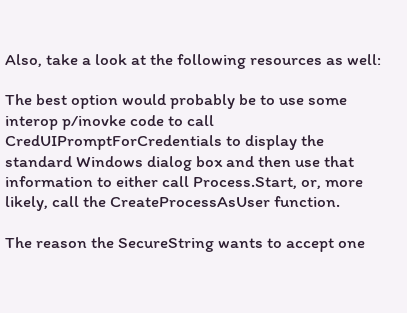Also, take a look at the following resources as well:

The best option would probably be to use some interop p/inovke code to call CredUIPromptForCredentials to display the standard Windows dialog box and then use that information to either call Process.Start, or, more likely, call the CreateProcessAsUser function.

The reason the SecureString wants to accept one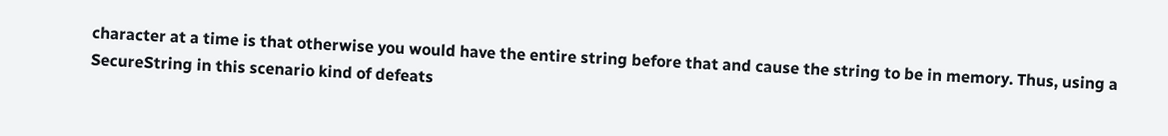character at a time is that otherwise you would have the entire string before that and cause the string to be in memory. Thus, using a SecureString in this scenario kind of defeats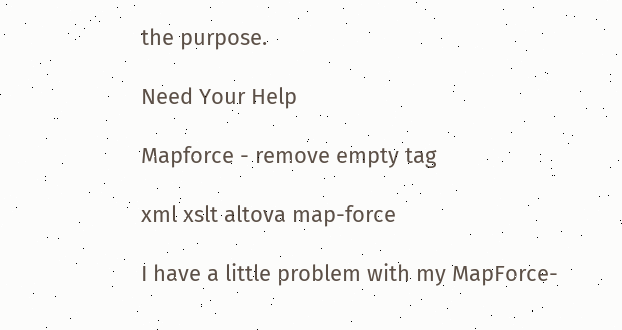the purpose.

Need Your Help

Mapforce - remove empty tag

xml xslt altova map-force

I have a little problem with my MapForce-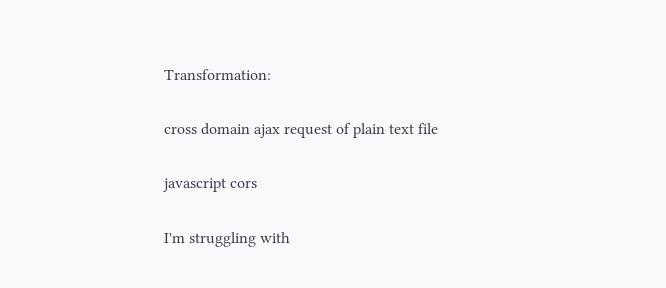Transformation:

cross domain ajax request of plain text file

javascript cors

I'm struggling with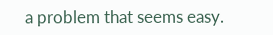a problem that seems easy.